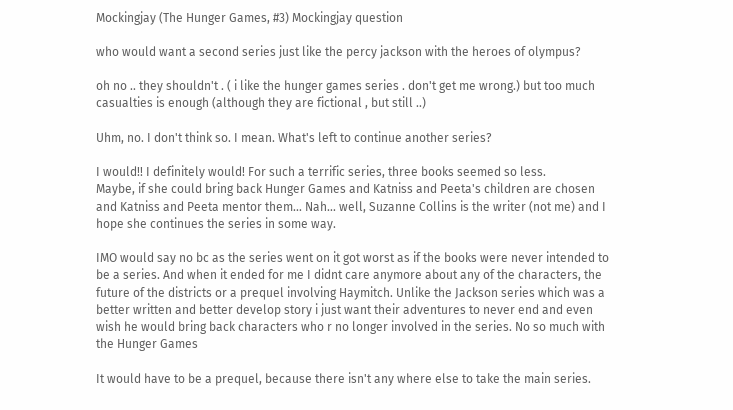Mockingjay (The Hunger Games, #3) Mockingjay question

who would want a second series just like the percy jackson with the heroes of olympus?

oh no .. they shouldn't . ( i like the hunger games series . don't get me wrong.) but too much casualties is enough (although they are fictional , but still ..)

Uhm, no. I don't think so. I mean. What's left to continue another series?

I would!! I definitely would! For such a terrific series, three books seemed so less.
Maybe, if she could bring back Hunger Games and Katniss and Peeta's children are chosen and Katniss and Peeta mentor them... Nah... well, Suzanne Collins is the writer (not me) and I hope she continues the series in some way.

IMO would say no bc as the series went on it got worst as if the books were never intended to be a series. And when it ended for me I didnt care anymore about any of the characters, the future of the districts or a prequel involving Haymitch. Unlike the Jackson series which was a better written and better develop story i just want their adventures to never end and even wish he would bring back characters who r no longer involved in the series. No so much with the Hunger Games

It would have to be a prequel, because there isn't any where else to take the main series.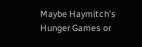Maybe Haymitch's Hunger Games or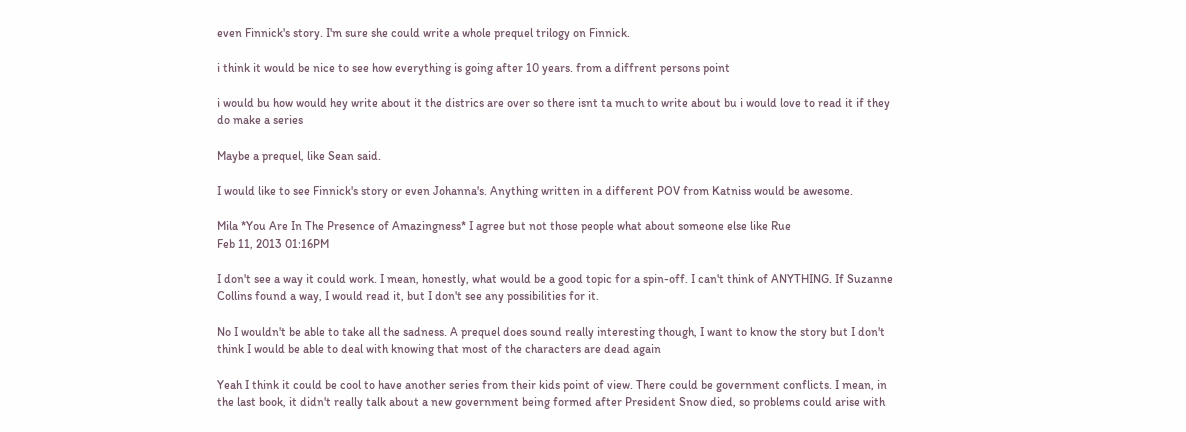even Finnick's story. I'm sure she could write a whole prequel trilogy on Finnick.

i think it would be nice to see how everything is going after 10 years. from a diffrent persons point

i would bu how would hey write about it the districs are over so there isnt ta much to write about bu i would love to read it if they do make a series

Maybe a prequel, like Sean said.

I would like to see Finnick's story or even Johanna's. Anything written in a different POV from Katniss would be awesome.

Mila *You Are In The Presence of Amazingness* I agree but not those people what about someone else like Rue
Feb 11, 2013 01:16PM

I don't see a way it could work. I mean, honestly, what would be a good topic for a spin-off. I can't think of ANYTHING. If Suzanne Collins found a way, I would read it, but I don't see any possibilities for it.

No I wouldn't be able to take all the sadness. A prequel does sound really interesting though, I want to know the story but I don't think I would be able to deal with knowing that most of the characters are dead again

Yeah I think it could be cool to have another series from their kids point of view. There could be government conflicts. I mean, in the last book, it didn't really talk about a new government being formed after President Snow died, so problems could arise with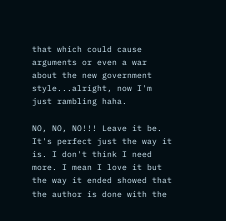that which could cause arguments or even a war about the new government style...alright, now I'm just rambling haha.

NO, NO, NO!!! Leave it be. It's perfect just the way it is. I don't think I need more. I mean I love it but the way it ended showed that the author is done with the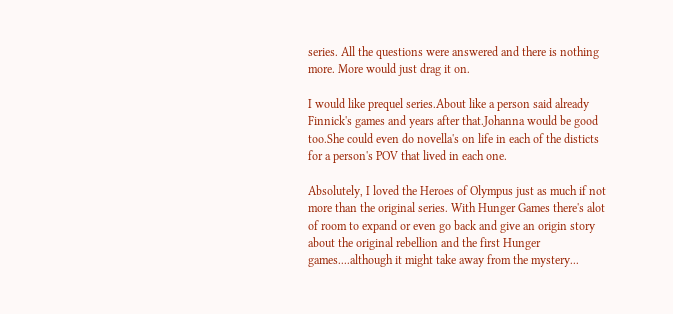series. All the questions were answered and there is nothing more. More would just drag it on.

I would like prequel series.About like a person said already Finnick's games and years after that.Johanna would be good too.She could even do novella's on life in each of the disticts for a person's POV that lived in each one.

Absolutely, I loved the Heroes of Olympus just as much if not more than the original series. With Hunger Games there's alot of room to expand or even go back and give an origin story about the original rebellion and the first Hunger games....although it might take away from the mystery...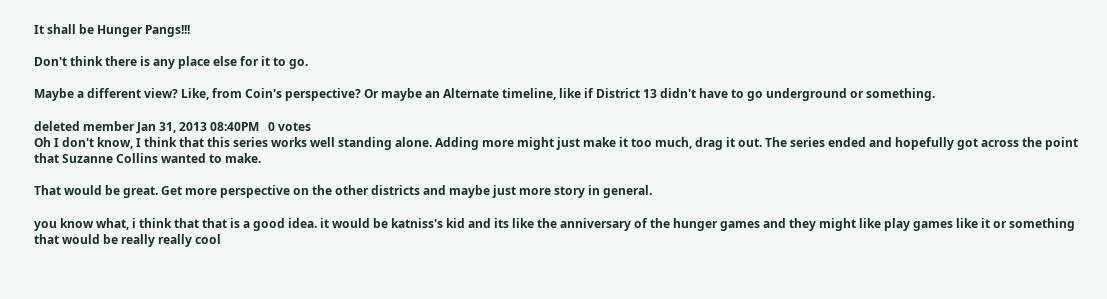It shall be Hunger Pangs!!!

Don't think there is any place else for it to go.

Maybe a different view? Like, from Coin's perspective? Or maybe an Alternate timeline, like if District 13 didn't have to go underground or something.

deleted member Jan 31, 2013 08:40PM   0 votes
Oh I don't know, I think that this series works well standing alone. Adding more might just make it too much, drag it out. The series ended and hopefully got across the point that Suzanne Collins wanted to make.

That would be great. Get more perspective on the other districts and maybe just more story in general.

you know what, i think that that is a good idea. it would be katniss's kid and its like the anniversary of the hunger games and they might like play games like it or something that would be really really cool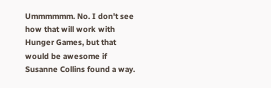Ummmmmm. No. I don't see how that will work with Hunger Games, but that would be awesome if Susanne Collins found a way.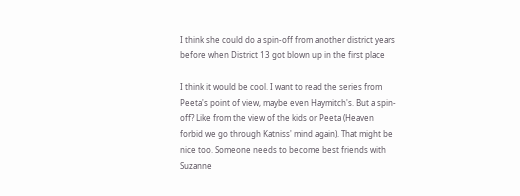I think she could do a spin-off from another district years before when District 13 got blown up in the first place

I think it would be cool. I want to read the series from Peeta's point of view, maybe even Haymitch's. But a spin-off? Like from the view of the kids or Peeta (Heaven forbid we go through Katniss' mind again). That might be nice too. Someone needs to become best friends with Suzanne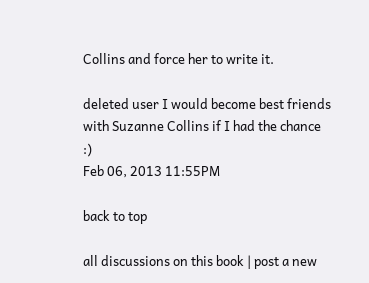Collins and force her to write it.

deleted user I would become best friends with Suzanne Collins if I had the chance :)
Feb 06, 2013 11:55PM

back to top

all discussions on this book | post a new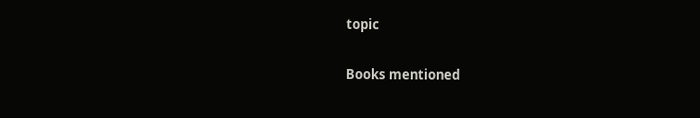topic

Books mentioned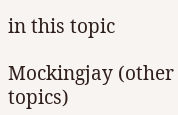in this topic

Mockingjay (other topics)